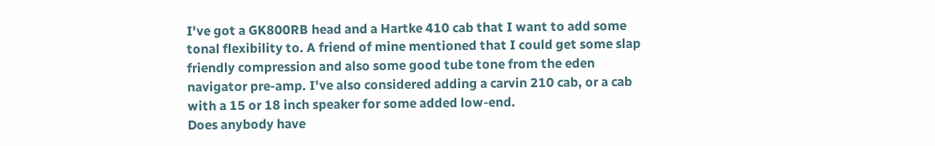I've got a GK800RB head and a Hartke 410 cab that I want to add some tonal flexibility to. A friend of mine mentioned that I could get some slap friendly compression and also some good tube tone from the eden navigator pre-amp. I've also considered adding a carvin 210 cab, or a cab with a 15 or 18 inch speaker for some added low-end.
Does anybody have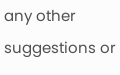any other suggestions or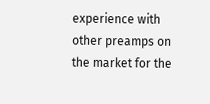experience with other preamps on the market for the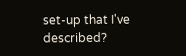set-up that I've described?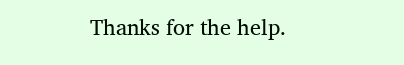Thanks for the help.